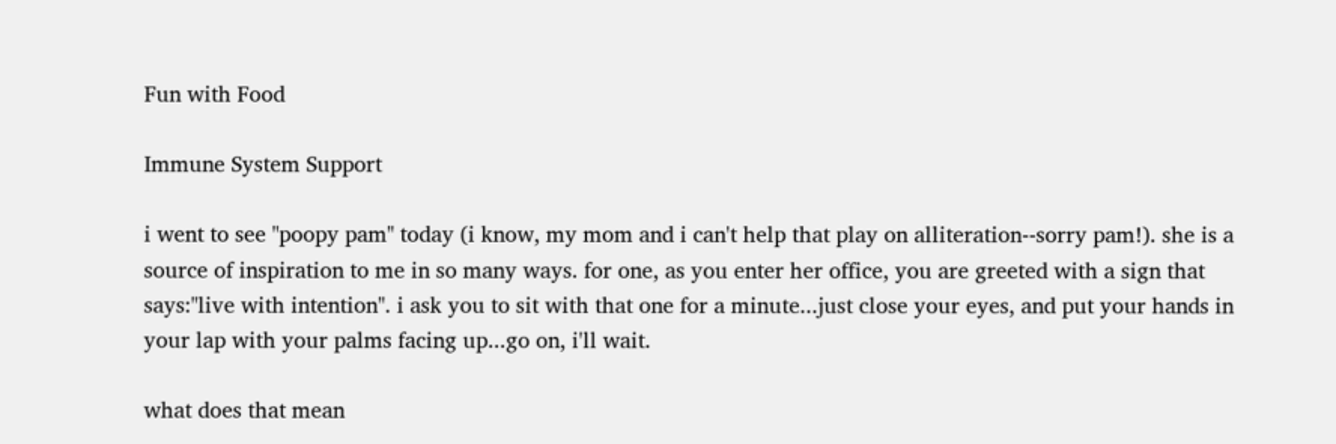Fun with Food

Immune System Support

i went to see "poopy pam" today (i know, my mom and i can't help that play on alliteration--sorry pam!). she is a source of inspiration to me in so many ways. for one, as you enter her office, you are greeted with a sign that says:"live with intention". i ask you to sit with that one for a minute...just close your eyes, and put your hands in your lap with your palms facing up...go on, i'll wait.

what does that mean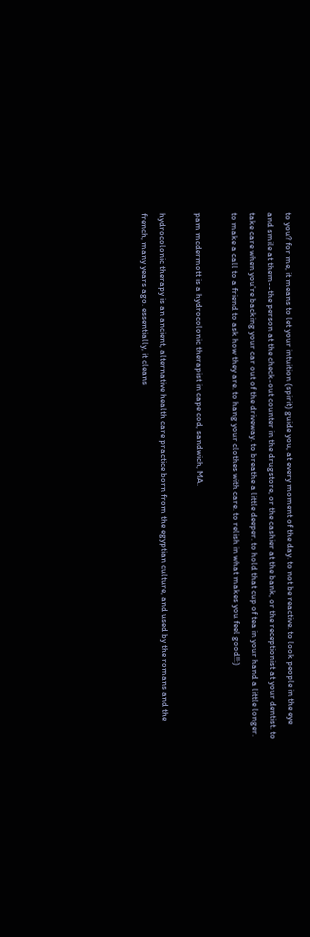to you? for me, it means to let your intuition (spirit) guide you, at every moment of the day. to not be reactive. to look people in the eye and smile at them--the person at the check-out counter in the drugstore, or the cashier at the bank, or the receptionist at your dentist. to take care when you're backing your car out of the driveway. to breathe a little deeper. to hold that cup of tea in your hand a little longer. to make a call to a friend to ask how they are. to hang your clothes with care. to relish in what makes you feel good!!:)

pam mcdermott is a hydrocolonic therapist in cape cod, sandwich, MA.

hydrocolonic therapy is an ancient, alternative health care practice born from the egyptian culture, and used by the romans and the french, many years ago. essentially, it cleans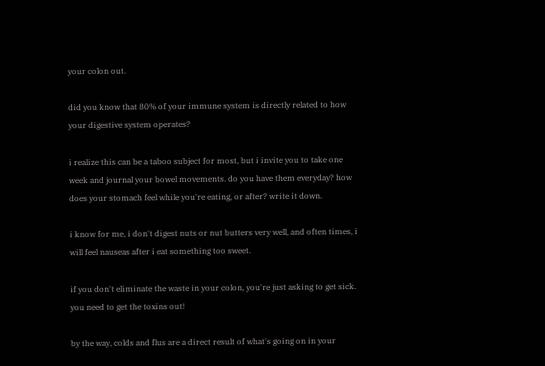your colon out.

did you know that 80% of your immune system is directly related to how your digestive system operates?

i realize this can be a taboo subject for most, but i invite you to take one week and journal your bowel movements. do you have them everyday? how does your stomach feel while you're eating, or after? write it down.

i know for me, i don't digest nuts or nut butters very well, and often times, i will feel nauseas after i eat something too sweet.

if you don't eliminate the waste in your colon, you're just asking to get sick. you need to get the toxins out!

by the way, colds and flus are a direct result of what's going on in your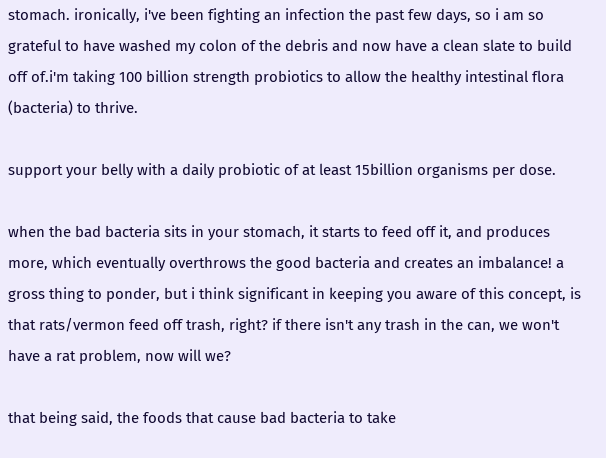stomach. ironically, i've been fighting an infection the past few days, so i am so grateful to have washed my colon of the debris and now have a clean slate to build off of.i'm taking 100 billion strength probiotics to allow the healthy intestinal flora (bacteria) to thrive.

support your belly with a daily probiotic of at least 15billion organisms per dose.

when the bad bacteria sits in your stomach, it starts to feed off it, and produces more, which eventually overthrows the good bacteria and creates an imbalance! a gross thing to ponder, but i think significant in keeping you aware of this concept, is that rats/vermon feed off trash, right? if there isn't any trash in the can, we won't have a rat problem, now will we?

that being said, the foods that cause bad bacteria to take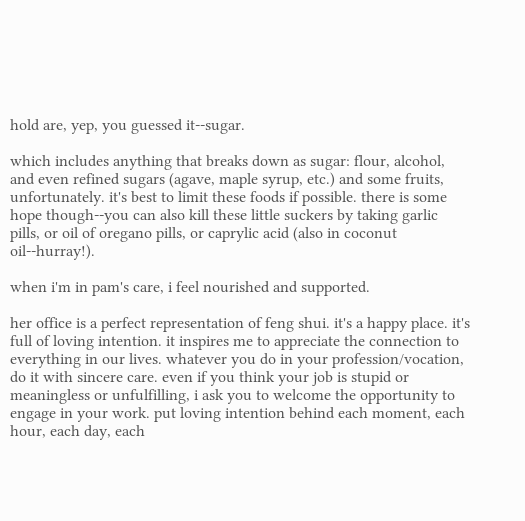hold are, yep, you guessed it--sugar.

which includes anything that breaks down as sugar: flour, alcohol, and even refined sugars (agave, maple syrup, etc.) and some fruits, unfortunately. it's best to limit these foods if possible. there is some hope though--you can also kill these little suckers by taking garlic pills, or oil of oregano pills, or caprylic acid (also in coconut oil--hurray!).

when i'm in pam's care, i feel nourished and supported.

her office is a perfect representation of feng shui. it's a happy place. it's full of loving intention. it inspires me to appreciate the connection to everything in our lives. whatever you do in your profession/vocation, do it with sincere care. even if you think your job is stupid or meaningless or unfulfilling, i ask you to welcome the opportunity to engage in your work. put loving intention behind each moment, each hour, each day, each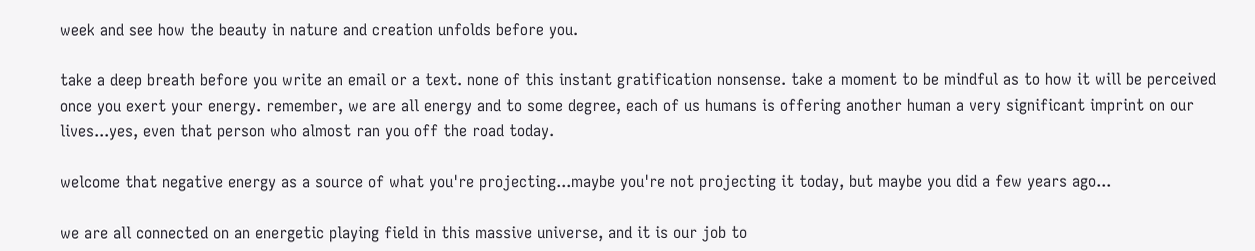week and see how the beauty in nature and creation unfolds before you.

take a deep breath before you write an email or a text. none of this instant gratification nonsense. take a moment to be mindful as to how it will be perceived once you exert your energy. remember, we are all energy and to some degree, each of us humans is offering another human a very significant imprint on our lives...yes, even that person who almost ran you off the road today.

welcome that negative energy as a source of what you're projecting...maybe you're not projecting it today, but maybe you did a few years ago...

we are all connected on an energetic playing field in this massive universe, and it is our job to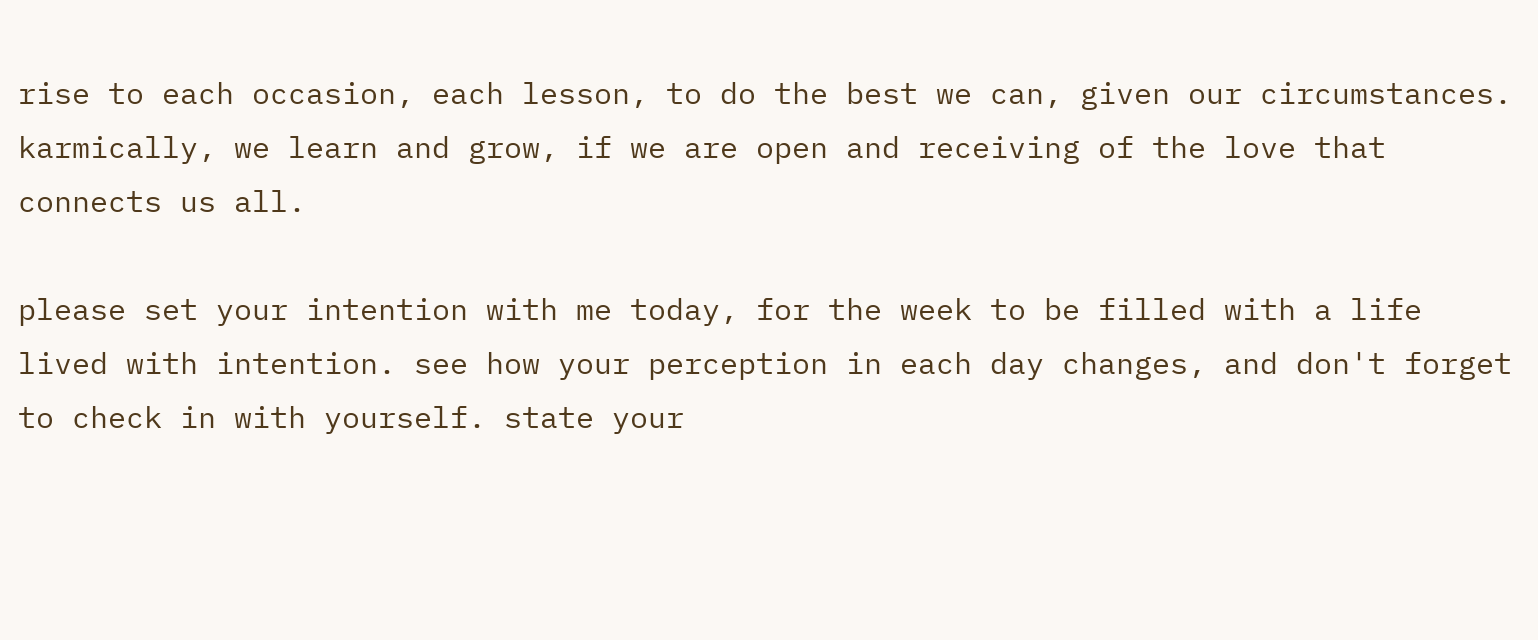rise to each occasion, each lesson, to do the best we can, given our circumstances. karmically, we learn and grow, if we are open and receiving of the love that connects us all.

please set your intention with me today, for the week to be filled with a life lived with intention. see how your perception in each day changes, and don't forget to check in with yourself. state your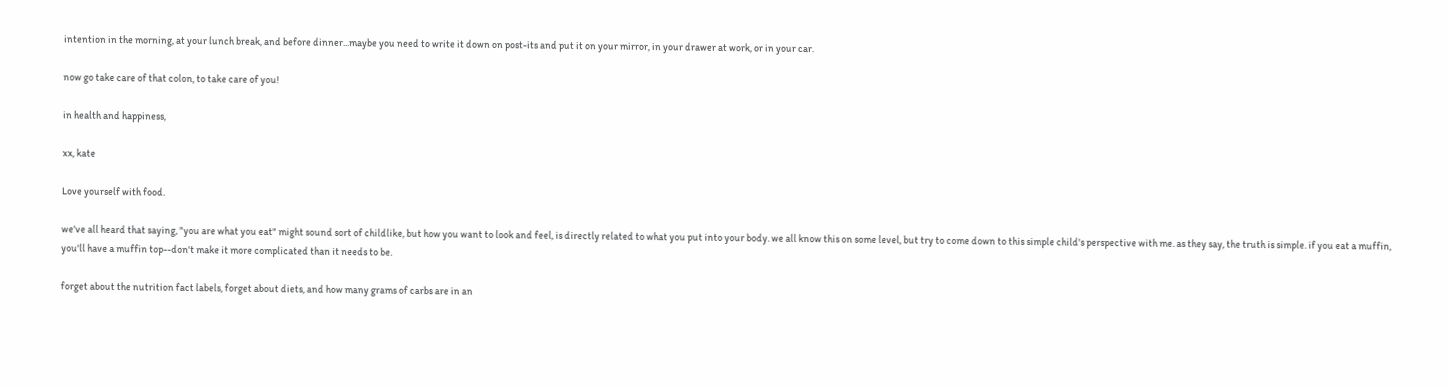intention in the morning, at your lunch break, and before dinner...maybe you need to write it down on post-its and put it on your mirror, in your drawer at work, or in your car.

now go take care of that colon, to take care of you!

in health and happiness,

xx, kate

Love yourself with food.

we've all heard that saying, "you are what you eat" might sound sort of childlike, but how you want to look and feel, is directly related to what you put into your body. we all know this on some level, but try to come down to this simple child's perspective with me. as they say, the truth is simple. if you eat a muffin, you'll have a muffin top--don't make it more complicated than it needs to be.

forget about the nutrition fact labels, forget about diets, and how many grams of carbs are in an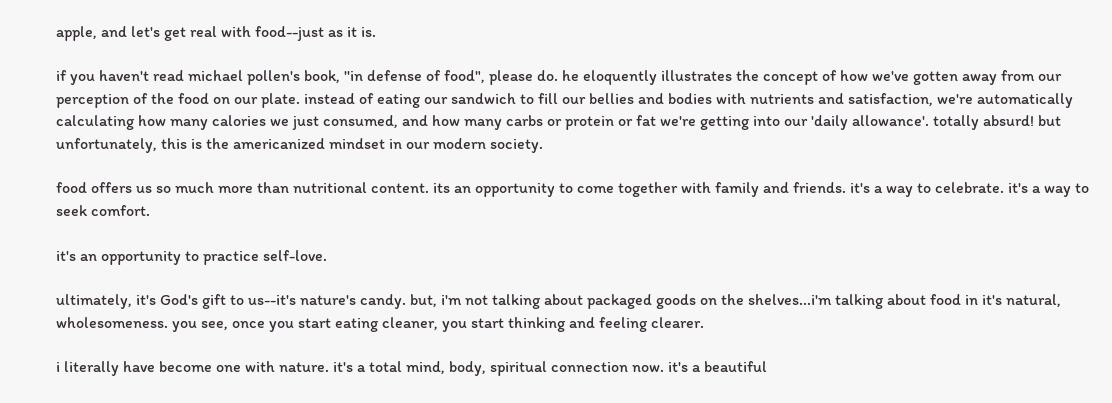apple, and let's get real with food--just as it is.

if you haven't read michael pollen's book, ''in defense of food", please do. he eloquently illustrates the concept of how we've gotten away from our perception of the food on our plate. instead of eating our sandwich to fill our bellies and bodies with nutrients and satisfaction, we're automatically calculating how many calories we just consumed, and how many carbs or protein or fat we're getting into our 'daily allowance'. totally absurd! but unfortunately, this is the americanized mindset in our modern society.

food offers us so much more than nutritional content. its an opportunity to come together with family and friends. it's a way to celebrate. it's a way to seek comfort.

it's an opportunity to practice self-love.

ultimately, it's God's gift to us--it's nature's candy. but, i'm not talking about packaged goods on the shelves...i'm talking about food in it's natural, wholesomeness. you see, once you start eating cleaner, you start thinking and feeling clearer.

i literally have become one with nature. it's a total mind, body, spiritual connection now. it's a beautiful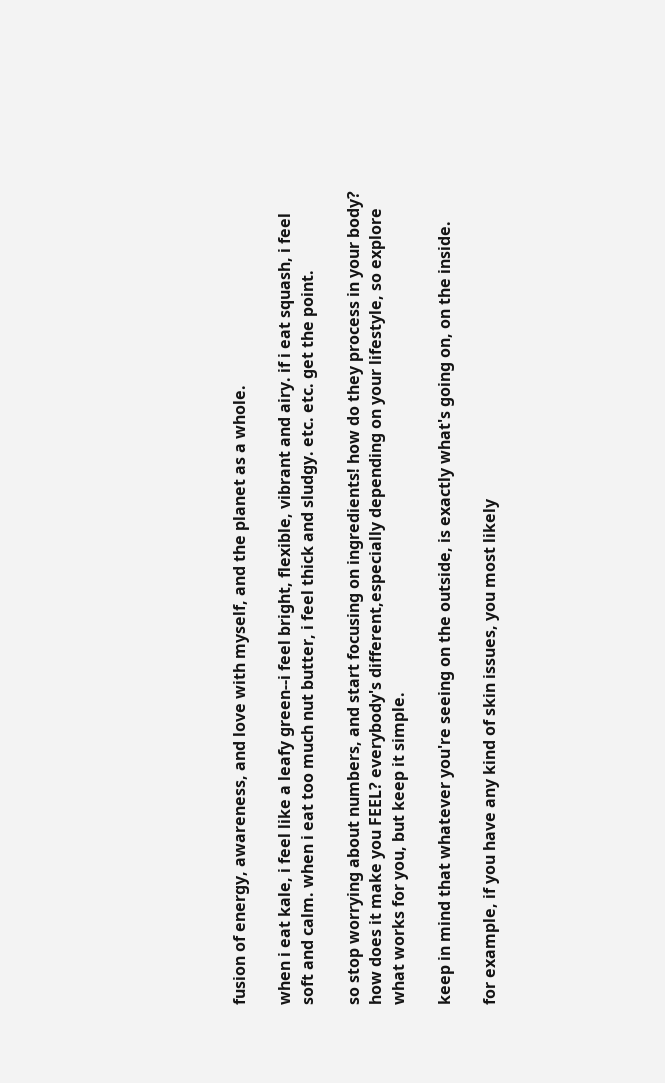fusion of energy, awareness, and love with myself, and the planet as a whole.

when i eat kale, i feel like a leafy green--i feel bright, flexible, vibrant and airy. if i eat squash, i feel soft and calm. when i eat too much nut butter, i feel thick and sludgy. etc. etc. get the point.

so stop worrying about numbers, and start focusing on ingredients! how do they process in your body? how does it make you FEEL? everybody's different,especially depending on your lifestyle, so explore what works for you, but keep it simple.

keep in mind that whatever you're seeing on the outside, is exactly what's going on, on the inside.

for example, if you have any kind of skin issues, you most likely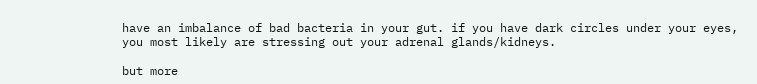have an imbalance of bad bacteria in your gut. if you have dark circles under your eyes, you most likely are stressing out your adrenal glands/kidneys.

but more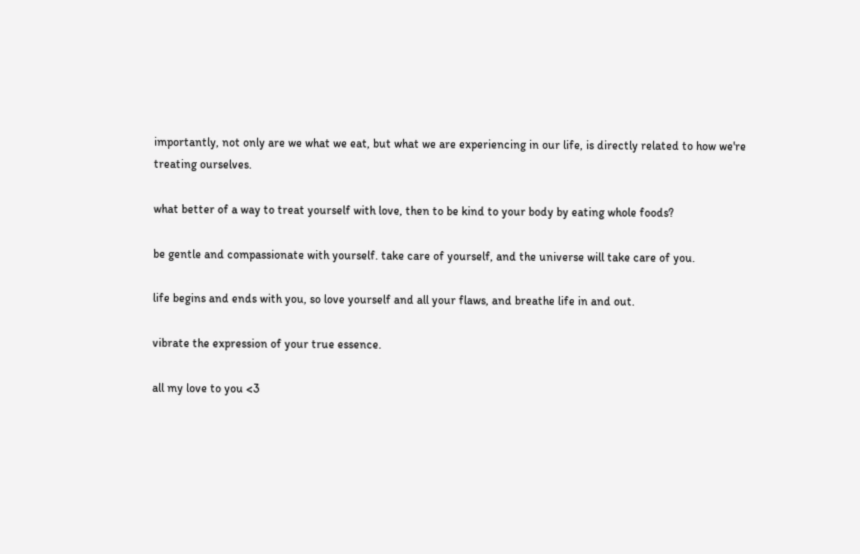importantly, not only are we what we eat, but what we are experiencing in our life, is directly related to how we're treating ourselves.

what better of a way to treat yourself with love, then to be kind to your body by eating whole foods?

be gentle and compassionate with yourself. take care of yourself, and the universe will take care of you.

life begins and ends with you, so love yourself and all your flaws, and breathe life in and out.

vibrate the expression of your true essence.

all my love to you <3